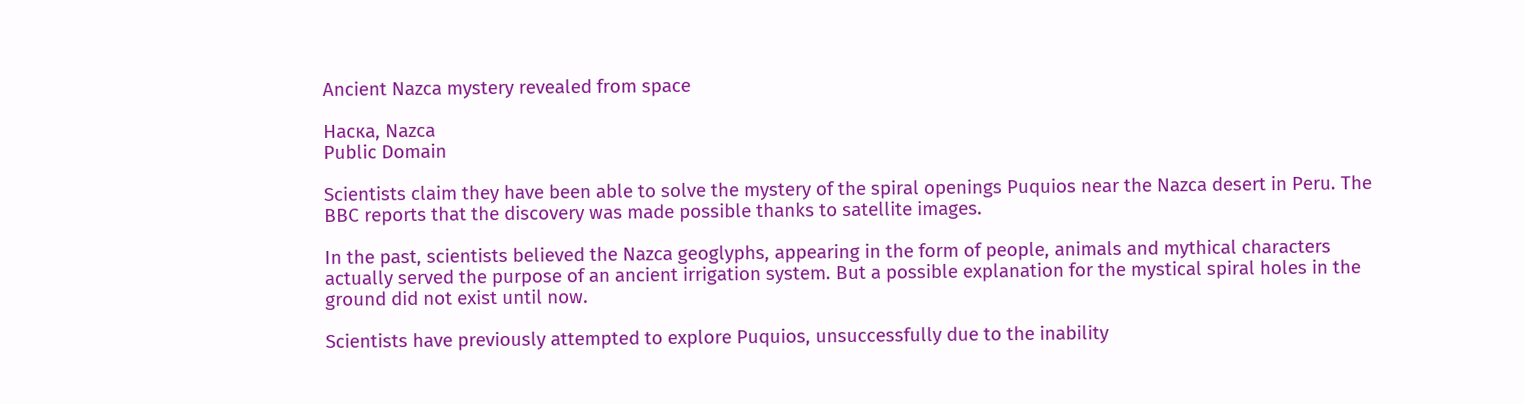Ancient Nazca mystery revealed from space

Наска, Nazca
Public Domain

Scientists claim they have been able to solve the mystery of the spiral openings Puquios near the Nazca desert in Peru. The BBC reports that the discovery was made possible thanks to satellite images.

In the past, scientists believed the Nazca geoglyphs, appearing in the form of people, animals and mythical characters actually served the purpose of an ancient irrigation system. But a possible explanation for the mystical spiral holes in the ground did not exist until now.

Scientists have previously attempted to explore Puquios, unsuccessfully due to the inability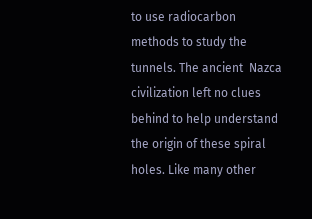to use radiocarbon methods to study the tunnels. The ancient  Nazca civilization left no clues behind to help understand the origin of these spiral holes. Like many other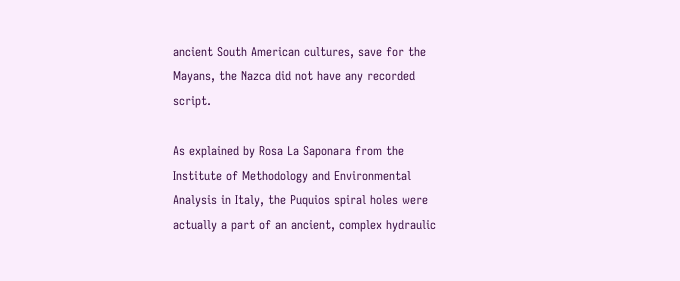ancient South American cultures, save for the Mayans, the Nazca did not have any recorded script.

As explained by Rosa La Saponara from the Institute of Methodology and Environmental Analysis in Italy, the Puquios spiral holes were actually a part of an ancient, complex hydraulic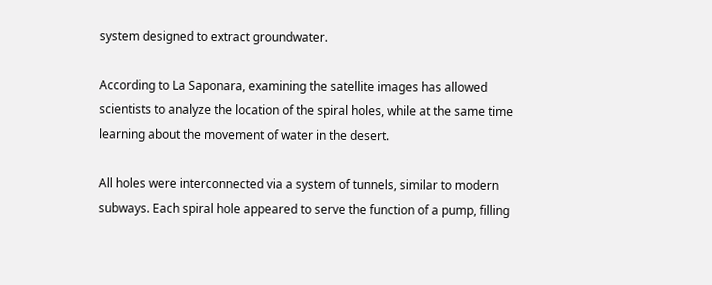system designed to extract groundwater.

According to La Saponara, examining the satellite images has allowed scientists to analyze the location of the spiral holes, while at the same time learning about the movement of water in the desert.

All holes were interconnected via a system of tunnels, similar to modern subways. Each spiral hole appeared to serve the function of a pump, filling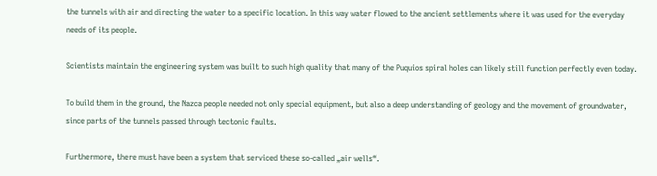the tunnels with air and directing the water to a specific location. In this way water flowed to the ancient settlements where it was used for the everyday needs of its people.

Scientists maintain the engineering system was built to such high quality that many of the Puquios spiral holes can likely still function perfectly even today.

To build them in the ground, the Nazca people needed not only special equipment, but also a deep understanding of geology and the movement of groundwater, since parts of the tunnels passed through tectonic faults.

Furthermore, there must have been a system that serviced these so-called „air wells“.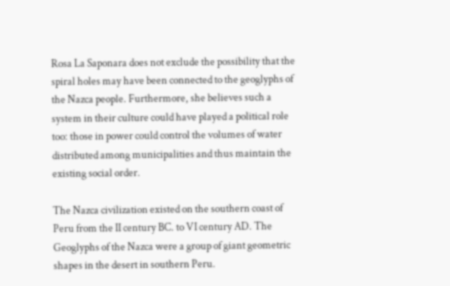Rosa La Saponara does not exclude the possibility that the spiral holes may have been connected to the geoglyphs of the Nazca people. Furthermore, she believes such a system in their culture could have played a political role too: those in power could control the volumes of water distributed among municipalities and thus maintain the existing social order.

The Nazca civilization existed on the southern coast of Peru from the II century BC. to VI century AD. The Geoglyphs of the Nazca were a group of giant geometric shapes in the desert in southern Peru.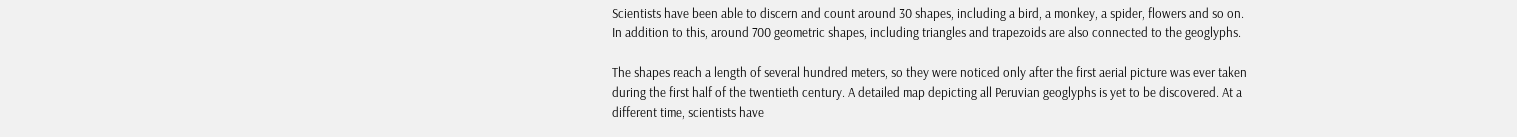Scientists have been able to discern and count around 30 shapes, including a bird, a monkey, a spider, flowers and so on. In addition to this, around 700 geometric shapes, including triangles and trapezoids are also connected to the geoglyphs.

The shapes reach a length of several hundred meters, so they were noticed only after the first aerial picture was ever taken during the first half of the twentieth century. A detailed map depicting all Peruvian geoglyphs is yet to be discovered. At a different time, scientists have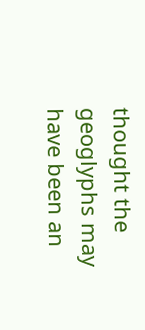thought the geoglyphs may have been an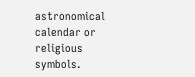astronomical calendar or religious symbols.